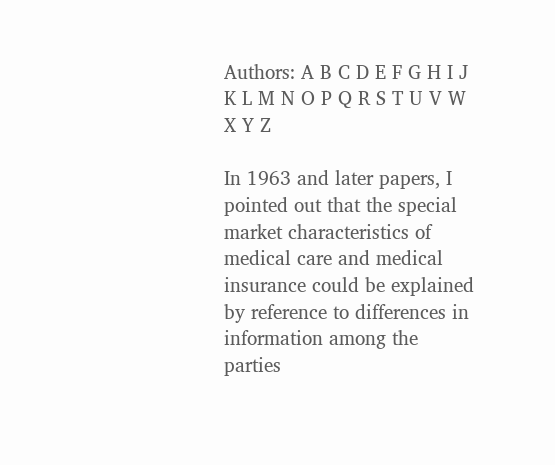Authors: A B C D E F G H I J K L M N O P Q R S T U V W X Y Z

In 1963 and later papers, I pointed out that the special market characteristics of medical care and medical insurance could be explained by reference to differences in information among the parties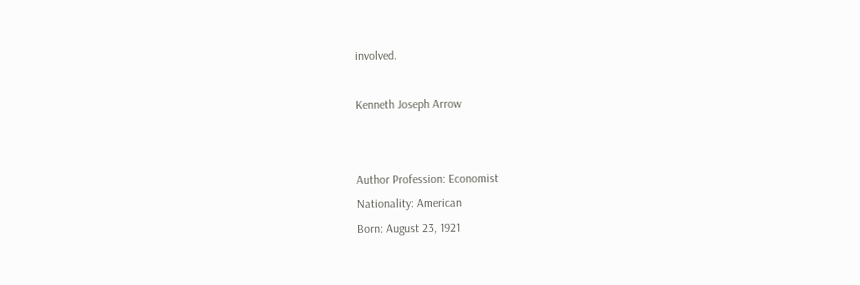involved.

Kenneth Joseph Arrow


Author Profession: Economist
Nationality: American
Born: August 23, 1921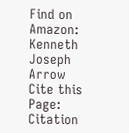Find on Amazon: Kenneth Joseph Arrow
Cite this Page: Citation